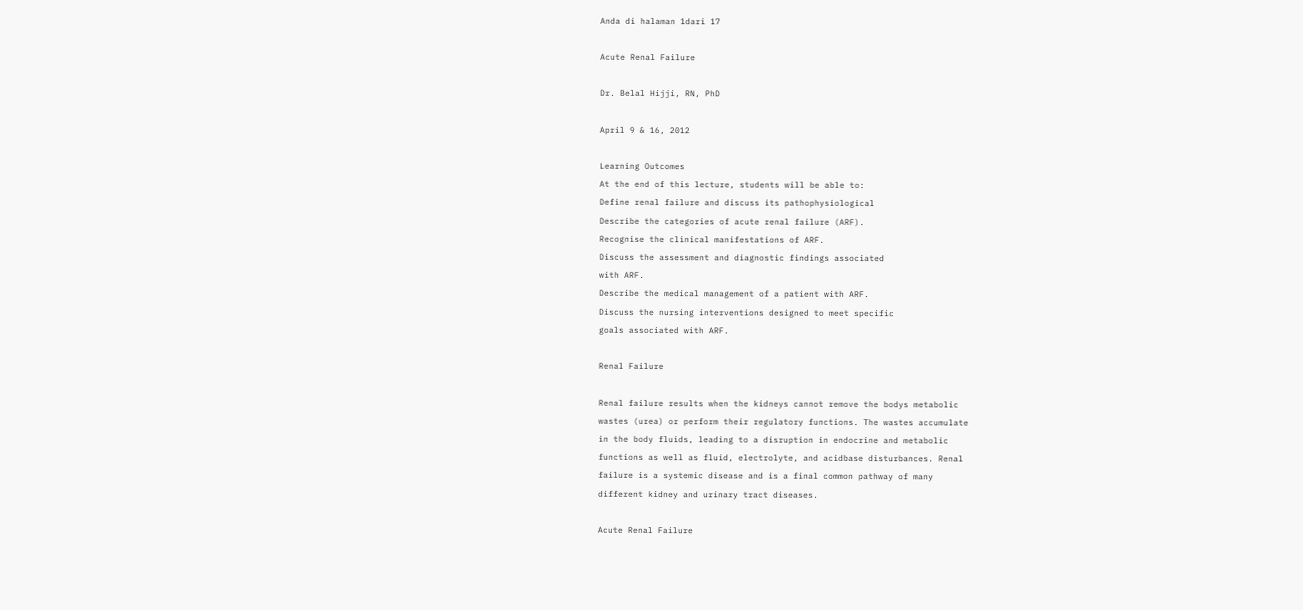Anda di halaman 1dari 17

Acute Renal Failure

Dr. Belal Hijji, RN, PhD

April 9 & 16, 2012

Learning Outcomes
At the end of this lecture, students will be able to:
Define renal failure and discuss its pathophysiological
Describe the categories of acute renal failure (ARF).
Recognise the clinical manifestations of ARF.
Discuss the assessment and diagnostic findings associated
with ARF.
Describe the medical management of a patient with ARF.
Discuss the nursing interventions designed to meet specific
goals associated with ARF.

Renal Failure

Renal failure results when the kidneys cannot remove the bodys metabolic
wastes (urea) or perform their regulatory functions. The wastes accumulate
in the body fluids, leading to a disruption in endocrine and metabolic
functions as well as fluid, electrolyte, and acidbase disturbances. Renal
failure is a systemic disease and is a final common pathway of many
different kidney and urinary tract diseases.

Acute Renal Failure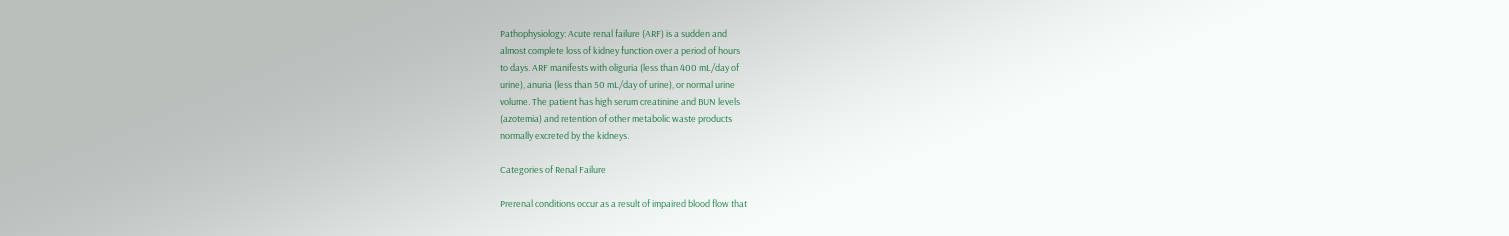Pathophysiology: Acute renal failure (ARF) is a sudden and
almost complete loss of kidney function over a period of hours
to days. ARF manifests with oliguria (less than 400 mL/day of
urine), anuria (less than 50 mL/day of urine), or normal urine
volume. The patient has high serum creatinine and BUN levels
(azotemia) and retention of other metabolic waste products
normally excreted by the kidneys.

Categories of Renal Failure

Prerenal conditions occur as a result of impaired blood flow that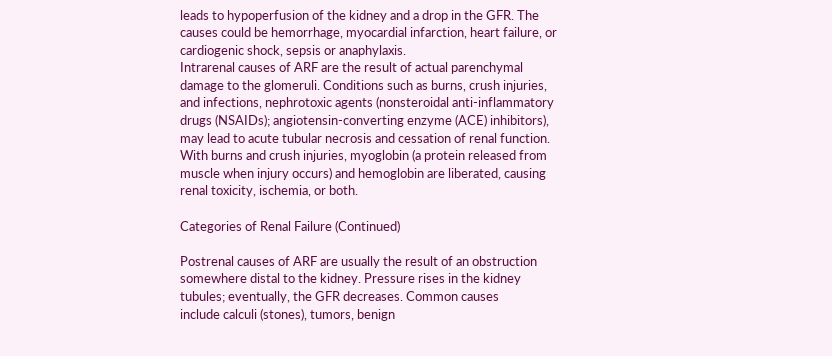leads to hypoperfusion of the kidney and a drop in the GFR. The
causes could be hemorrhage, myocardial infarction, heart failure, or
cardiogenic shock, sepsis or anaphylaxis.
Intrarenal causes of ARF are the result of actual parenchymal
damage to the glomeruli. Conditions such as burns, crush injuries,
and infections, nephrotoxic agents (nonsteroidal anti-inflammatory
drugs (NSAIDs); angiotensin-converting enzyme (ACE) inhibitors),
may lead to acute tubular necrosis and cessation of renal function.
With burns and crush injuries, myoglobin (a protein released from
muscle when injury occurs) and hemoglobin are liberated, causing
renal toxicity, ischemia, or both.

Categories of Renal Failure (Continued)

Postrenal causes of ARF are usually the result of an obstruction
somewhere distal to the kidney. Pressure rises in the kidney
tubules; eventually, the GFR decreases. Common causes
include calculi (stones), tumors, benign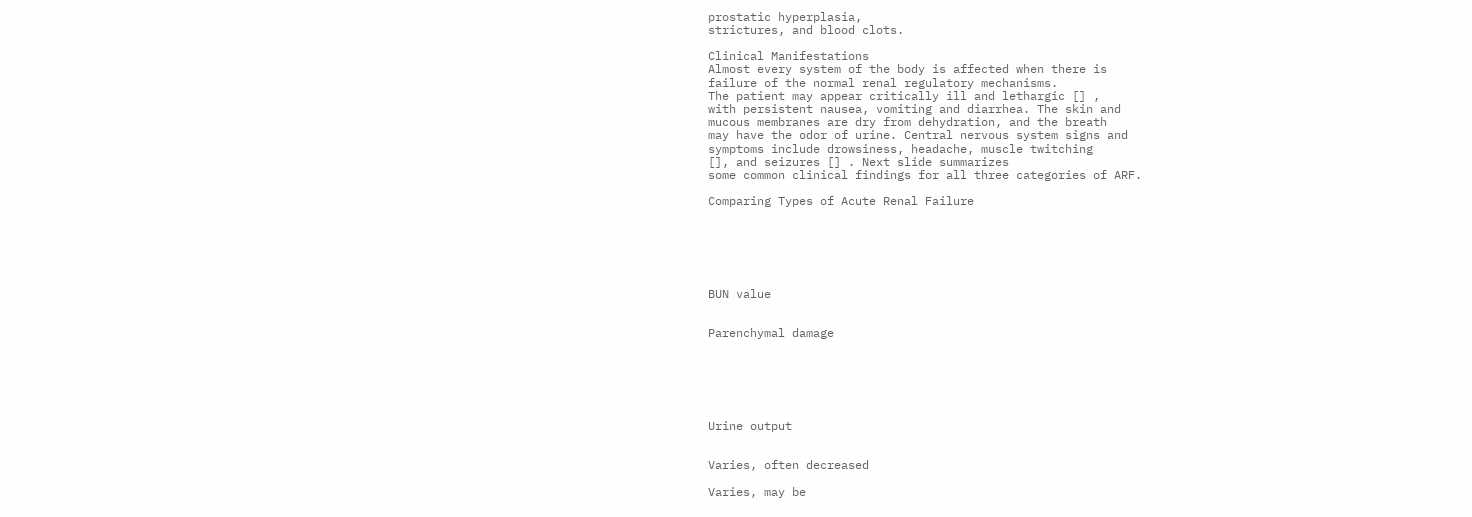prostatic hyperplasia,
strictures, and blood clots.

Clinical Manifestations
Almost every system of the body is affected when there is
failure of the normal renal regulatory mechanisms.
The patient may appear critically ill and lethargic [] ,
with persistent nausea, vomiting and diarrhea. The skin and
mucous membranes are dry from dehydration, and the breath
may have the odor of urine. Central nervous system signs and
symptoms include drowsiness, headache, muscle twitching
[], and seizures [] . Next slide summarizes
some common clinical findings for all three categories of ARF.

Comparing Types of Acute Renal Failure






BUN value


Parenchymal damage






Urine output


Varies, often decreased

Varies, may be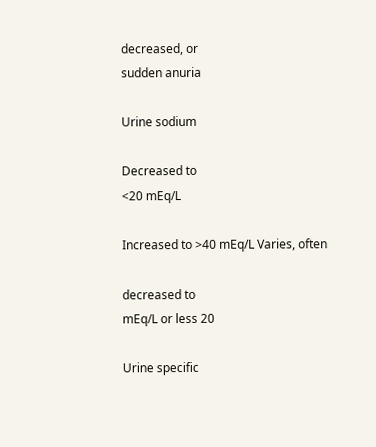decreased, or
sudden anuria

Urine sodium

Decreased to
<20 mEq/L

Increased to >40 mEq/L Varies, often

decreased to
mEq/L or less 20

Urine specific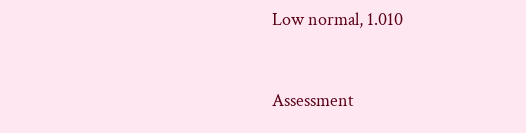Low normal, 1.010


Assessment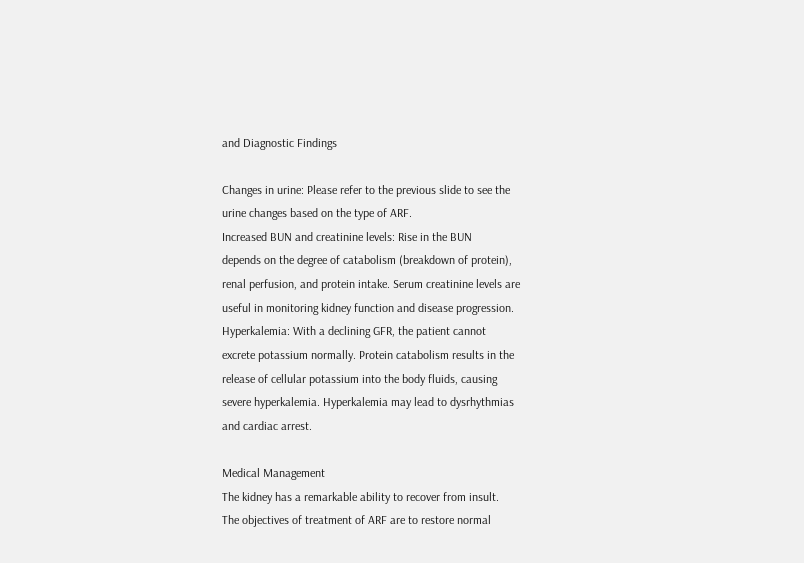and Diagnostic Findings

Changes in urine: Please refer to the previous slide to see the
urine changes based on the type of ARF.
Increased BUN and creatinine levels: Rise in the BUN
depends on the degree of catabolism (breakdown of protein),
renal perfusion, and protein intake. Serum creatinine levels are
useful in monitoring kidney function and disease progression.
Hyperkalemia: With a declining GFR, the patient cannot
excrete potassium normally. Protein catabolism results in the
release of cellular potassium into the body fluids, causing
severe hyperkalemia. Hyperkalemia may lead to dysrhythmias
and cardiac arrest.

Medical Management
The kidney has a remarkable ability to recover from insult.
The objectives of treatment of ARF are to restore normal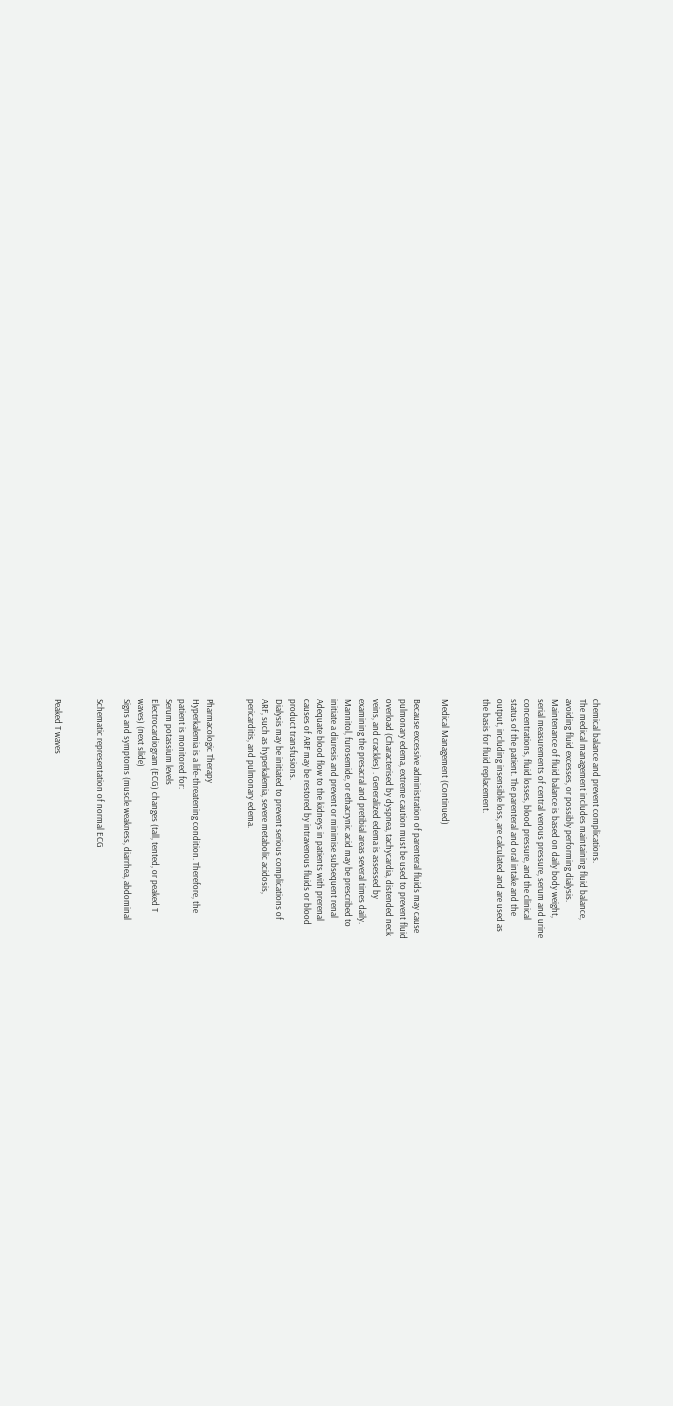chemical balance and prevent complications.
The medical management includes maintaining fluid balance,
avoiding fluid excesses, or possibly performing dialysis.
Maintenance of fluid balance is based on daily body weight,
serial measurements of central venous pressure, serum and urine
concentrations, fluid losses, blood pressure, and the clinical
status of the patient. The parenteral and oral intake and the
output, including insensible loss, are calculated and are used as
the basis for fluid replacement.


Medical Management (Continued)

Because excessive administration of parenteral fluids may cause
pulmonary edema, extreme caution must be used to prevent fluid
overload (Characterised by dyspnea, tachycardia, distended neck
veins, and crackles) . Generalized edema is assessed by
examining the presacral and pretibial areas several times daily.
Mannitol, furosemide, or ethacrynic acid may be prescribed to
initiate a diuresis and prevent or minimise subsequent renal
Adequate blood flow to the kidneys in patients with prerenal
causes of ARF may be restored by intravenous fluids or blood
product transfusions.
Dialysis may be initiated to prevent serious complications of
ARF, such as hyperkalemia, severe metabolic acidosis,
pericarditis, and pulmonary edema.


Pharmacologic Therapy
Hyperkalemia is a life-threatening condition. Therefore, the
patient is monitored for:
Serum potassium levels
Electrocardiogram (ECG) changes (tall, tented, or peaked T
waves) (next slide)
Signs and symptoms (muscle weakness, diarrhea, abdominal

Schematic representation of normal ECG


Peaked T waves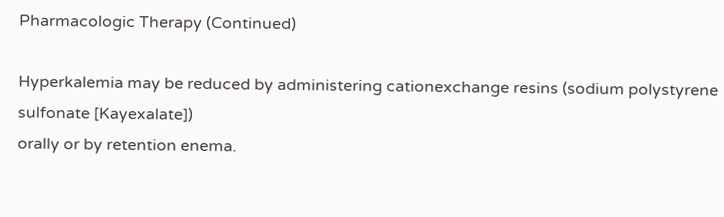Pharmacologic Therapy (Continued)

Hyperkalemia may be reduced by administering cationexchange resins (sodium polystyrene sulfonate [Kayexalate])
orally or by retention enema.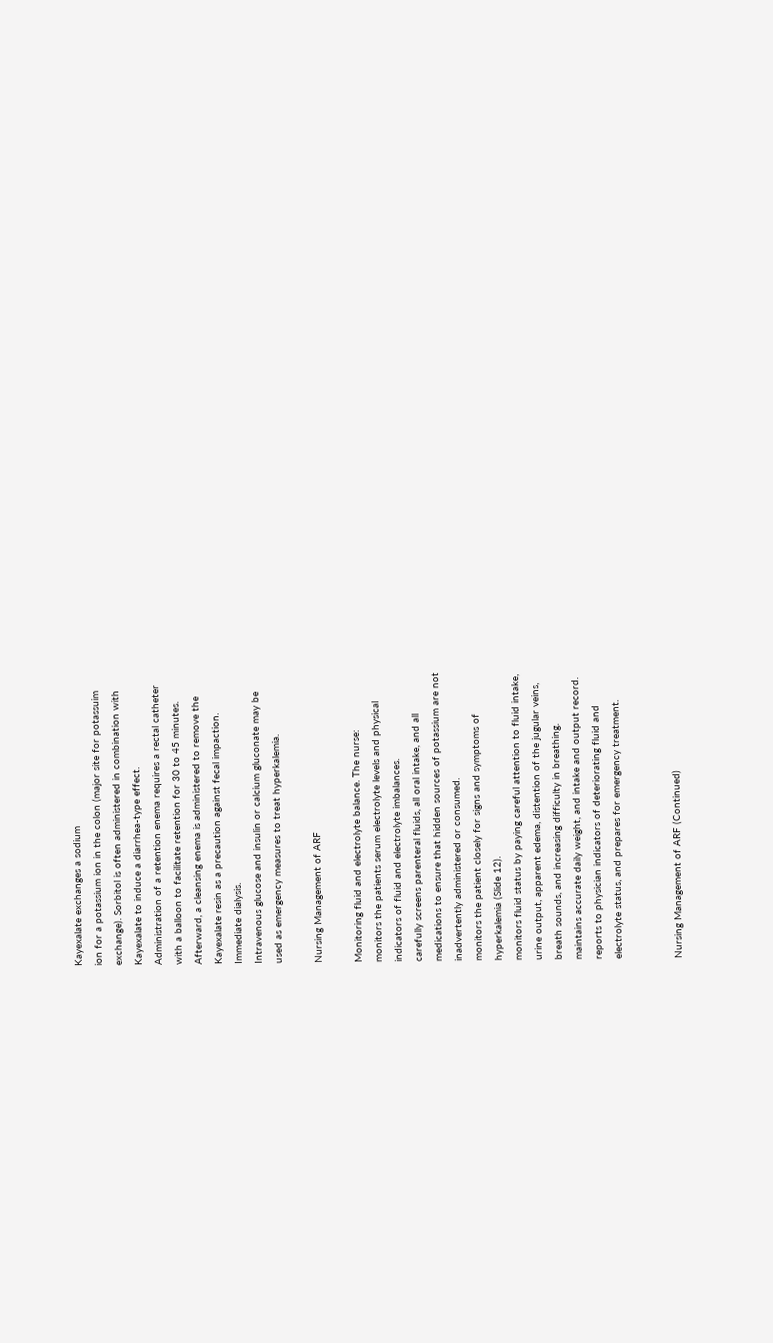Kayexalate exchanges a sodium
ion for a potassium ion in the colon (major site for potassuim
exchange). Sorbitol is often administered in combination with
Kayexalate to induce a diarrhea-type effect.
Administration of a retention enema requires a rectal catheter
with a balloon to facilitate retention for 30 to 45 minutes.
Afterward, a cleansing enema is administered to remove the
Kayexalate resin as a precaution against fecal impaction.
Immediate dialysis.
Intravenous glucose and insulin or calcium gluconate may be
used as emergency measures to treat hyperkalemia.

Nursing Management of ARF

Monitoring fluid and electrolyte balance. The nurse:
monitors the patients serum electrolyte levels and physical
indicators of fluid and electrolyte imbalances.
carefully screens parenteral fluids, all oral intake, and all
medications to ensure that hidden sources of potassium are not
inadvertently administered or consumed.
monitors the patient closely for signs and symptoms of
hyperkalemia (Slide 12).
monitors fluid status by paying careful attention to fluid intake,
urine output, apparent edema, distention of the jugular veins,
breath sounds, and increasing difficulty in breathing.
maintains accurate daily weight, and intake and output record.
reports to physician indicators of deteriorating fluid and
electrolyte status, and prepares for emergency treatment.


Nursing Management of ARF (Continued)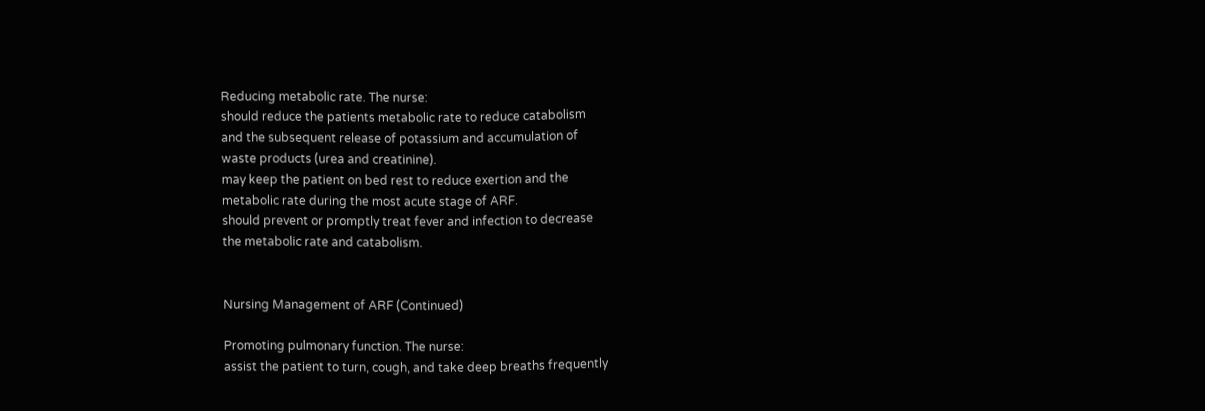Reducing metabolic rate. The nurse:
should reduce the patients metabolic rate to reduce catabolism
and the subsequent release of potassium and accumulation of
waste products (urea and creatinine).
may keep the patient on bed rest to reduce exertion and the
metabolic rate during the most acute stage of ARF.
should prevent or promptly treat fever and infection to decrease
the metabolic rate and catabolism.


Nursing Management of ARF (Continued)

Promoting pulmonary function. The nurse:
assist the patient to turn, cough, and take deep breaths frequently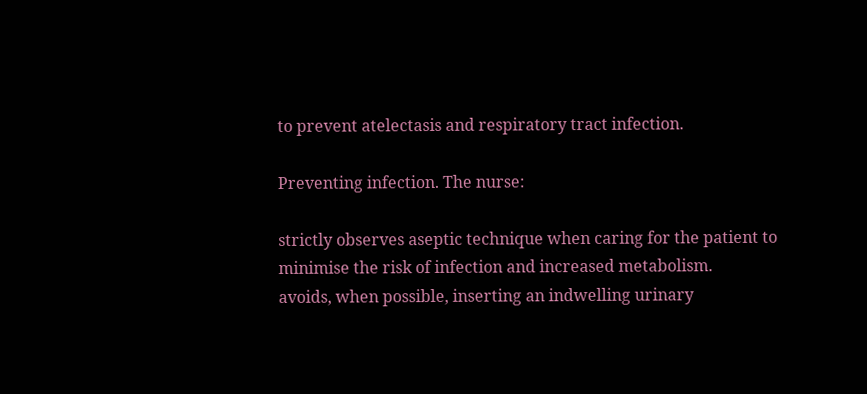to prevent atelectasis and respiratory tract infection.

Preventing infection. The nurse:

strictly observes aseptic technique when caring for the patient to
minimise the risk of infection and increased metabolism.
avoids, when possible, inserting an indwelling urinary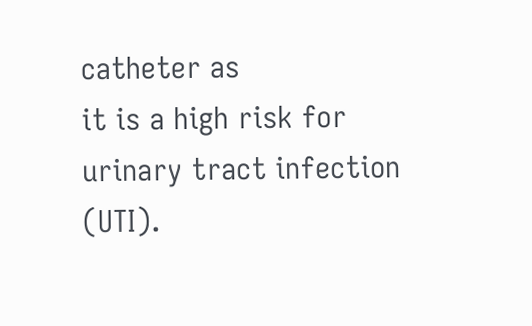catheter as
it is a high risk for urinary tract infection (UTI).